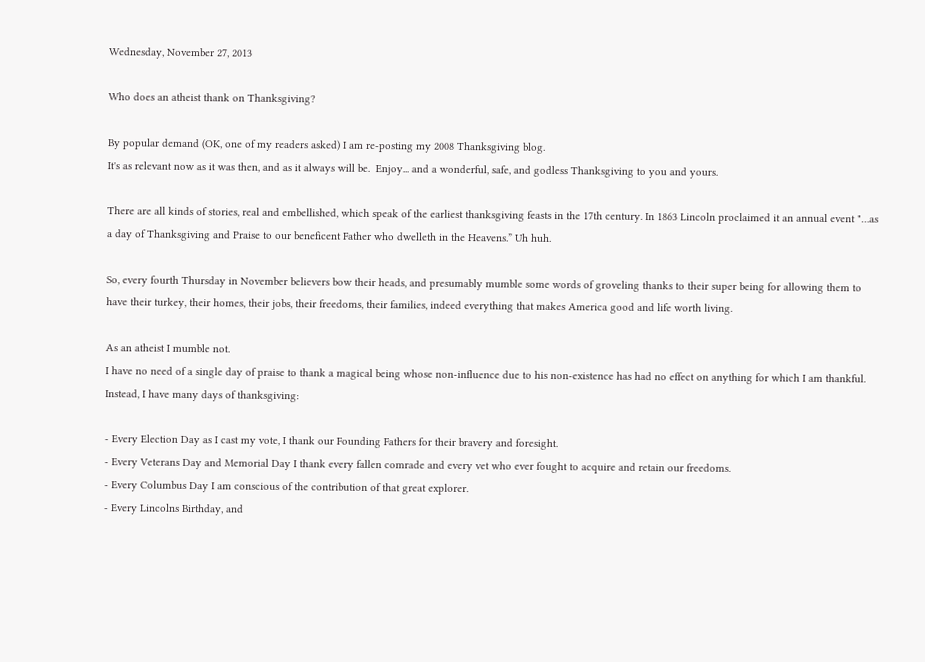Wednesday, November 27, 2013

Who does an atheist thank on Thanksgiving?

By popular demand (OK, one of my readers asked) I am re-posting my 2008 Thanksgiving blog.
It's as relevant now as it was then, and as it always will be.  Enjoy... and a wonderful, safe, and godless Thanksgiving to you and yours.

There are all kinds of stories, real and embellished, which speak of the earliest thanksgiving feasts in the 17th century. In 1863 Lincoln proclaimed it an annual event "…as a day of Thanksgiving and Praise to our beneficent Father who dwelleth in the Heavens.” Uh huh.

So, every fourth Thursday in November believers bow their heads, and presumably mumble some words of groveling thanks to their super being for allowing them to have their turkey, their homes, their jobs, their freedoms, their families, indeed everything that makes America good and life worth living.

As an atheist I mumble not.
I have no need of a single day of praise to thank a magical being whose non-influence due to his non-existence has had no effect on anything for which I am thankful. Instead, I have many days of thanksgiving:

- Every Election Day as I cast my vote, I thank our Founding Fathers for their bravery and foresight.
- Every Veterans Day and Memorial Day I thank every fallen comrade and every vet who ever fought to acquire and retain our freedoms.
- Every Columbus Day I am conscious of the contribution of that great explorer.
- Every Lincolns Birthday, and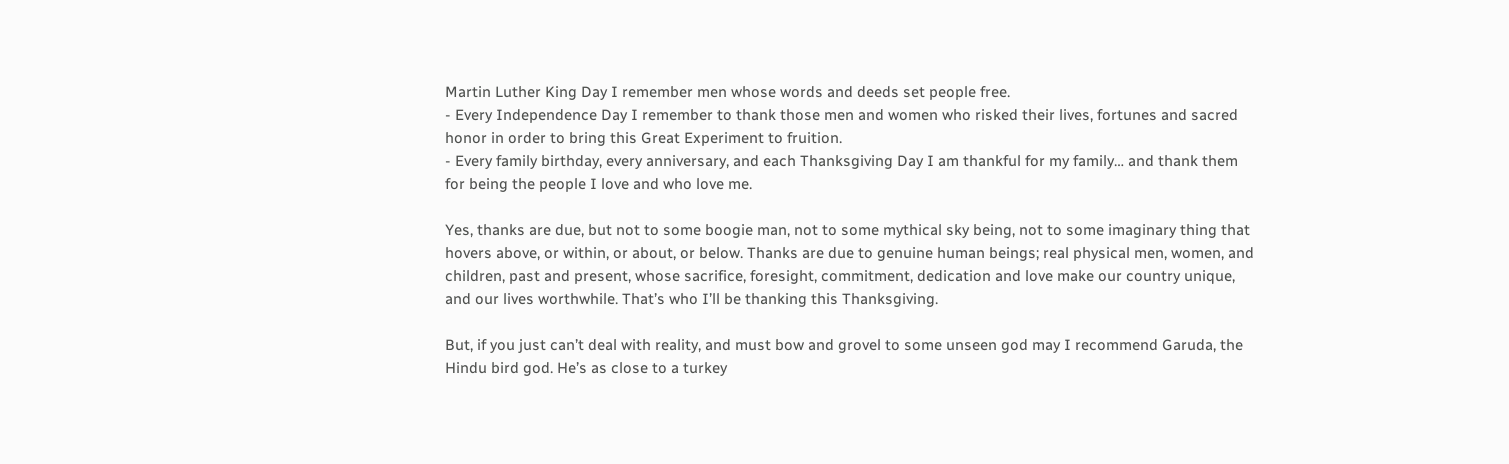Martin Luther King Day I remember men whose words and deeds set people free.
- Every Independence Day I remember to thank those men and women who risked their lives, fortunes and sacred honor in order to bring this Great Experiment to fruition.
- Every family birthday, every anniversary, and each Thanksgiving Day I am thankful for my family… and thank them for being the people I love and who love me.

Yes, thanks are due, but not to some boogie man, not to some mythical sky being, not to some imaginary thing that hovers above, or within, or about, or below. Thanks are due to genuine human beings; real physical men, women, and children, past and present, whose sacrifice, foresight, commitment, dedication and love make our country unique, and our lives worthwhile. That’s who I’ll be thanking this Thanksgiving.

But, if you just can’t deal with reality, and must bow and grovel to some unseen god may I recommend Garuda, the Hindu bird god. He’s as close to a turkey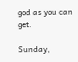god as you can get.

Sunday,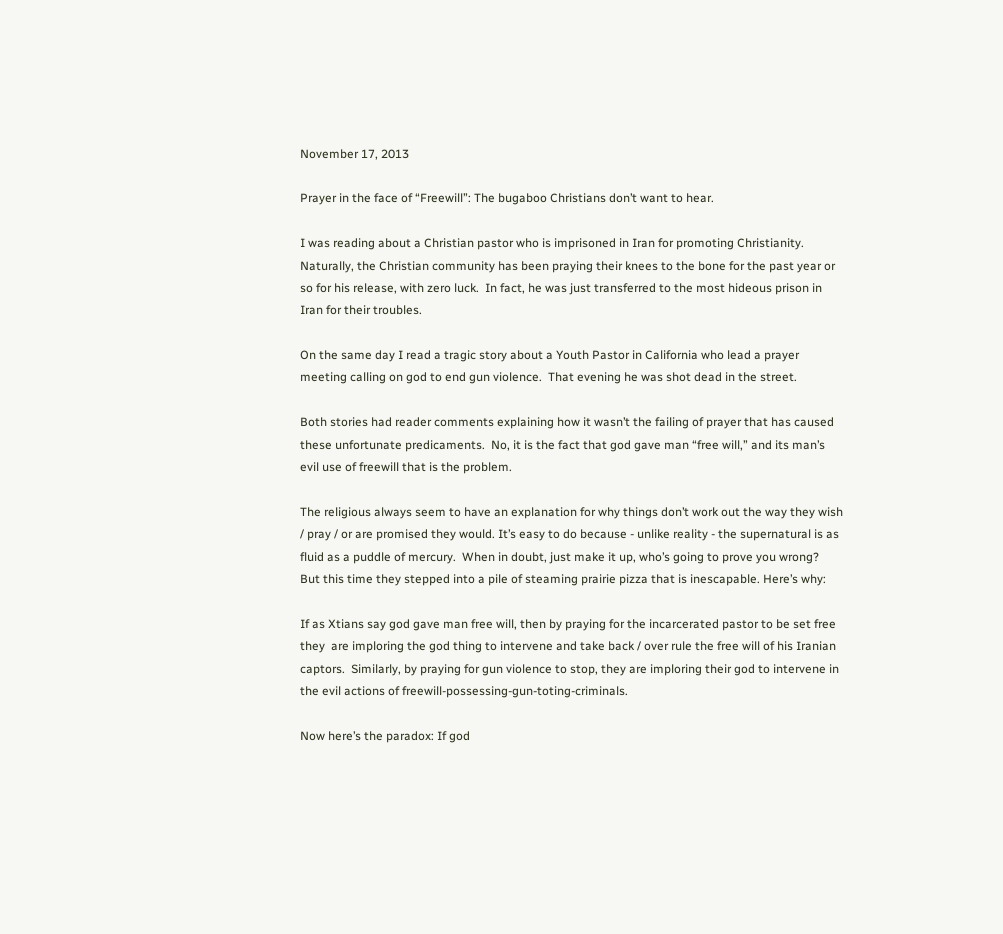November 17, 2013

Prayer in the face of “Freewill”: The bugaboo Christians don’t want to hear.

I was reading about a Christian pastor who is imprisoned in Iran for promoting Christianity.  Naturally, the Christian community has been praying their knees to the bone for the past year or so for his release, with zero luck.  In fact, he was just transferred to the most hideous prison in Iran for their troubles.

On the same day I read a tragic story about a Youth Pastor in California who lead a prayer meeting calling on god to end gun violence.  That evening he was shot dead in the street.

Both stories had reader comments explaining how it wasn’t the failing of prayer that has caused these unfortunate predicaments.  No, it is the fact that god gave man “free will,” and its man’s evil use of freewill that is the problem.

The religious always seem to have an explanation for why things don’t work out the way they wish / pray / or are promised they would. It’s easy to do because - unlike reality - the supernatural is as fluid as a puddle of mercury.  When in doubt, just make it up, who’s going to prove you wrong?    But this time they stepped into a pile of steaming prairie pizza that is inescapable. Here’s why:

If as Xtians say god gave man free will, then by praying for the incarcerated pastor to be set free they  are imploring the god thing to intervene and take back / over rule the free will of his Iranian captors.  Similarly, by praying for gun violence to stop, they are imploring their god to intervene in the evil actions of freewill-possessing-gun-toting-criminals.

Now here’s the paradox: If god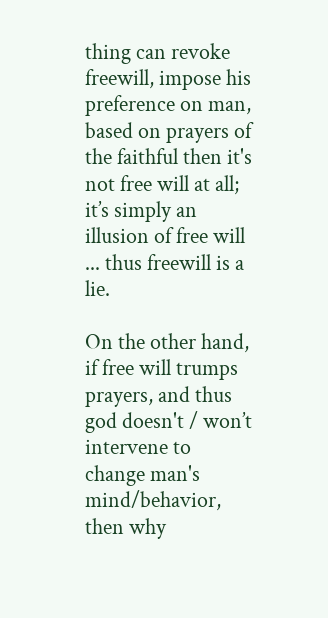thing can revoke freewill, impose his preference on man, based on prayers of the faithful then it's not free will at all; it’s simply an illusion of free will ... thus freewill is a lie.

On the other hand, if free will trumps prayers, and thus god doesn't / won’t intervene to change man's mind/behavior, then why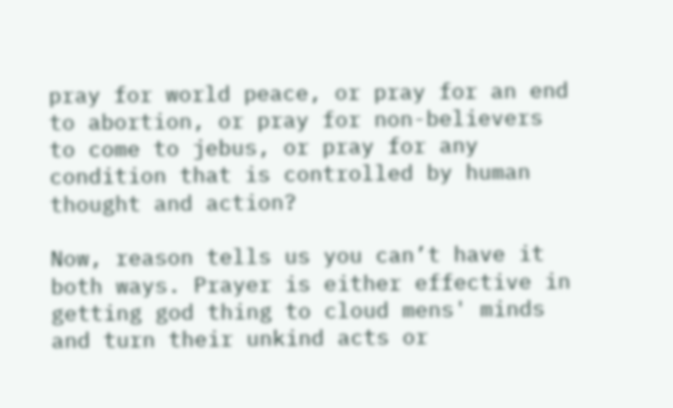pray for world peace, or pray for an end to abortion, or pray for non-believers to come to jebus, or pray for any condition that is controlled by human thought and action?

Now, reason tells us you can’t have it both ways. Prayer is either effective in getting god thing to cloud mens' minds and turn their unkind acts or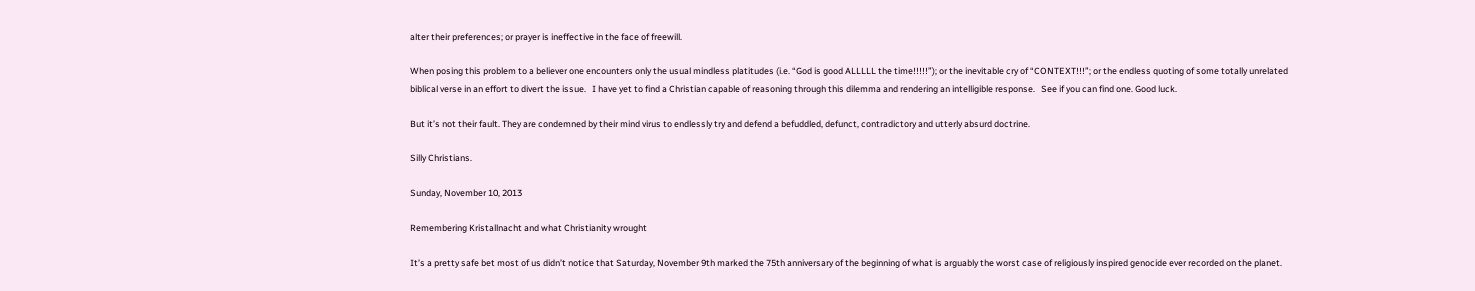alter their preferences; or prayer is ineffective in the face of freewill.

When posing this problem to a believer one encounters only the usual mindless platitudes (i.e. “God is good ALLLLL the time!!!!!”); or the inevitable cry of “CONTEXT!!!”; or the endless quoting of some totally unrelated biblical verse in an effort to divert the issue.   I have yet to find a Christian capable of reasoning through this dilemma and rendering an intelligible response.   See if you can find one. Good luck.

But it’s not their fault. They are condemned by their mind virus to endlessly try and defend a befuddled, defunct, contradictory and utterly absurd doctrine.

Silly Christians.

Sunday, November 10, 2013

Remembering Kristallnacht and what Christianity wrought

It’s a pretty safe bet most of us didn’t notice that Saturday, November 9th marked the 75th anniversary of the beginning of what is arguably the worst case of religiously inspired genocide ever recorded on the planet.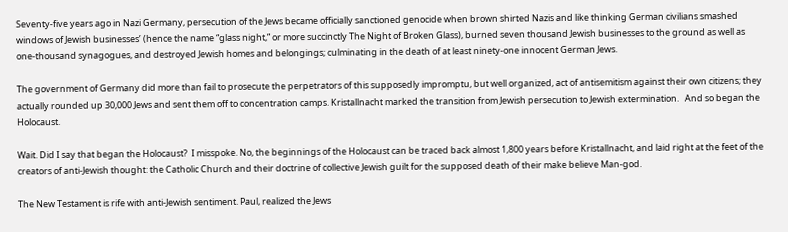Seventy-five years ago in Nazi Germany, persecution of the Jews became officially sanctioned genocide when brown shirted Nazis and like thinking German civilians smashed windows of Jewish businesses’ (hence the name “glass night,” or more succinctly The Night of Broken Glass), burned seven thousand Jewish businesses to the ground as well as one-thousand synagogues, and destroyed Jewish homes and belongings; culminating in the death of at least ninety-one innocent German Jews.

The government of Germany did more than fail to prosecute the perpetrators of this supposedly impromptu, but well organized, act of antisemitism against their own citizens; they actually rounded up 30,000 Jews and sent them off to concentration camps. Kristallnacht marked the transition from Jewish persecution to Jewish extermination.   And so began the Holocaust.

Wait. Did I say that began the Holocaust?  I misspoke. No, the beginnings of the Holocaust can be traced back almost 1,800 years before Kristallnacht, and laid right at the feet of the creators of anti-Jewish thought: the Catholic Church and their doctrine of collective Jewish guilt for the supposed death of their make believe Man-god.

The New Testament is rife with anti-Jewish sentiment. Paul, realized the Jews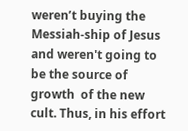weren’t buying the Messiah-ship of Jesus and weren't going to be the source of growth  of the new cult. Thus, in his effort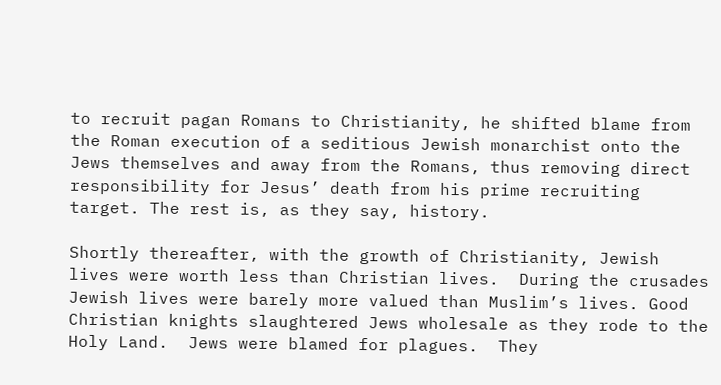to recruit pagan Romans to Christianity, he shifted blame from the Roman execution of a seditious Jewish monarchist onto the Jews themselves and away from the Romans, thus removing direct responsibility for Jesus’ death from his prime recruiting target. The rest is, as they say, history.

Shortly thereafter, with the growth of Christianity, Jewish lives were worth less than Christian lives.  During the crusades Jewish lives were barely more valued than Muslim’s lives. Good Christian knights slaughtered Jews wholesale as they rode to the Holy Land.  Jews were blamed for plagues.  They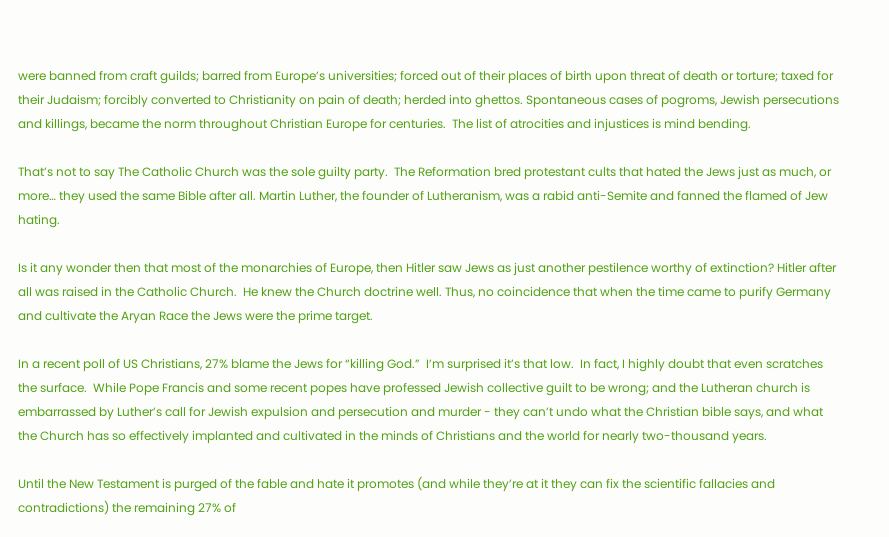were banned from craft guilds; barred from Europe’s universities; forced out of their places of birth upon threat of death or torture; taxed for their Judaism; forcibly converted to Christianity on pain of death; herded into ghettos. Spontaneous cases of pogroms, Jewish persecutions and killings, became the norm throughout Christian Europe for centuries.  The list of atrocities and injustices is mind bending.

That’s not to say The Catholic Church was the sole guilty party.  The Reformation bred protestant cults that hated the Jews just as much, or more… they used the same Bible after all. Martin Luther, the founder of Lutheranism, was a rabid anti-Semite and fanned the flamed of Jew hating.

Is it any wonder then that most of the monarchies of Europe, then Hitler saw Jews as just another pestilence worthy of extinction? Hitler after all was raised in the Catholic Church.  He knew the Church doctrine well. Thus, no coincidence that when the time came to purify Germany and cultivate the Aryan Race the Jews were the prime target.

In a recent poll of US Christians, 27% blame the Jews for “killing God.”  I’m surprised it’s that low.  In fact, I highly doubt that even scratches the surface.  While Pope Francis and some recent popes have professed Jewish collective guilt to be wrong; and the Lutheran church is embarrassed by Luther’s call for Jewish expulsion and persecution and murder - they can’t undo what the Christian bible says, and what the Church has so effectively implanted and cultivated in the minds of Christians and the world for nearly two-thousand years.

Until the New Testament is purged of the fable and hate it promotes (and while they’re at it they can fix the scientific fallacies and contradictions) the remaining 27% of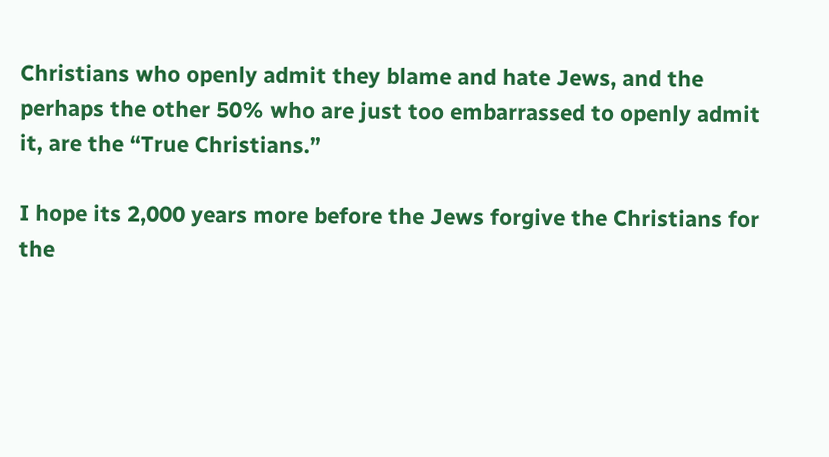Christians who openly admit they blame and hate Jews, and the perhaps the other 50% who are just too embarrassed to openly admit it, are the “True Christians.”

I hope its 2,000 years more before the Jews forgive the Christians for the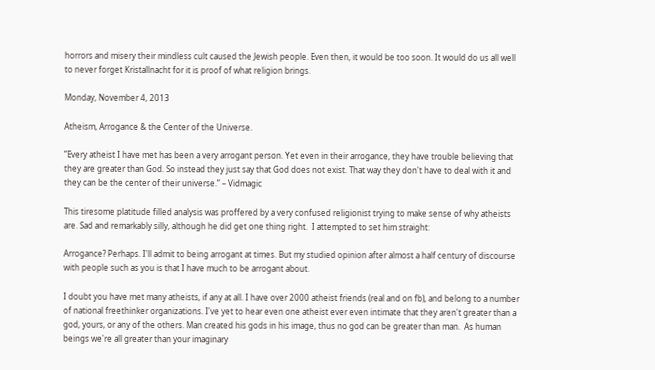horrors and misery their mindless cult caused the Jewish people. Even then, it would be too soon. It would do us all well to never forget Kristallnacht for it is proof of what religion brings.

Monday, November 4, 2013

Atheism, Arrogance & the Center of the Universe.

”Every atheist I have met has been a very arrogant person. Yet even in their arrogance, they have trouble believing that they are greater than God. So instead they just say that God does not exist. That way they don't have to deal with it and they can be the center of their universe.” – Vidmagic

This tiresome platitude filled analysis was proffered by a very confused religionist trying to make sense of why atheists are. Sad and remarkably silly, although he did get one thing right.  I attempted to set him straight:

Arrogance? Perhaps. I'll admit to being arrogant at times. But my studied opinion after almost a half century of discourse with people such as you is that I have much to be arrogant about.

I doubt you have met many atheists, if any at all. I have over 2000 atheist friends (real and on fb), and belong to a number of national freethinker organizations. I've yet to hear even one atheist ever even intimate that they aren't greater than a god, yours, or any of the others. Man created his gods in his image, thus no god can be greater than man.  As human beings we're all greater than your imaginary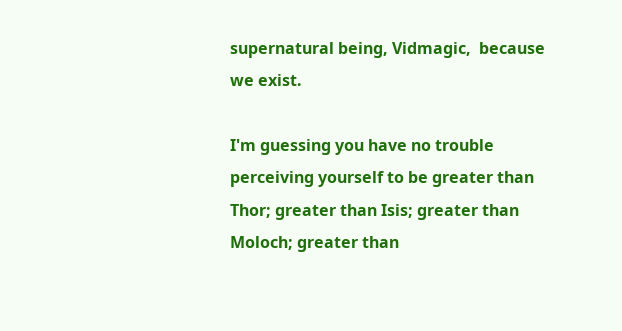supernatural being, Vidmagic,  because we exist.

I'm guessing you have no trouble perceiving yourself to be greater than Thor; greater than Isis; greater than Moloch; greater than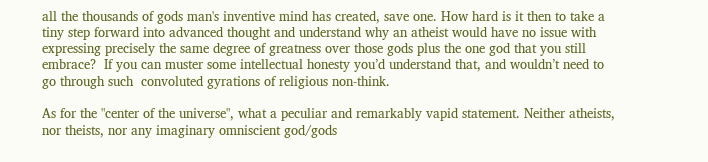all the thousands of gods man's inventive mind has created, save one. How hard is it then to take a tiny step forward into advanced thought and understand why an atheist would have no issue with expressing precisely the same degree of greatness over those gods plus the one god that you still embrace?  If you can muster some intellectual honesty you’d understand that, and wouldn’t need to go through such  convoluted gyrations of religious non-think.

As for the "center of the universe", what a peculiar and remarkably vapid statement. Neither atheists, nor theists, nor any imaginary omniscient god/gods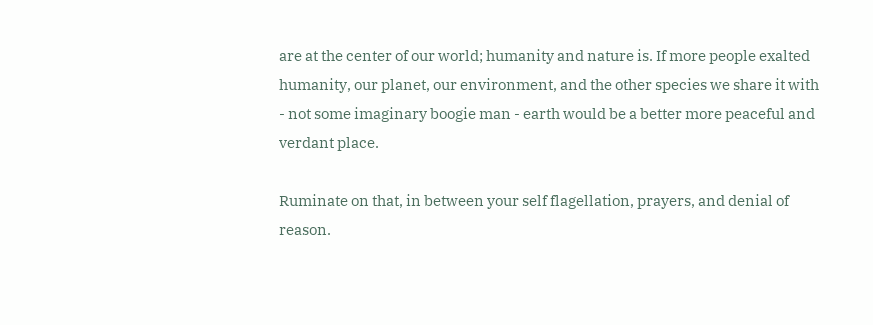are at the center of our world; humanity and nature is. If more people exalted humanity, our planet, our environment, and the other species we share it with - not some imaginary boogie man - earth would be a better more peaceful and verdant place.

Ruminate on that, in between your self flagellation, prayers, and denial of reason.